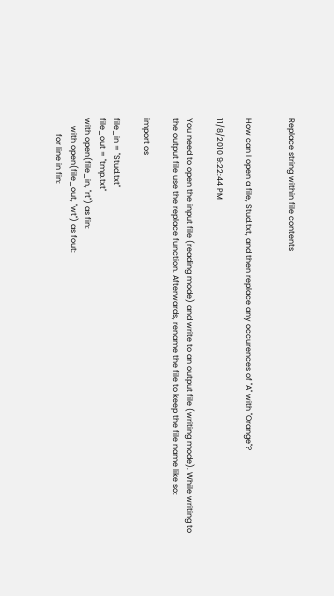Replace string within file contents


How can I open a file, Stud.txt, and then replace any occurences of "A" with "Orange"?

11/8/2010 9:22:44 PM

You need to open the input file (reading mode) and write to an output file (writing mode). While writing to the output file use the replace function. Afterwards, rename the file to keep the file name like so:

import os

file_in = "Stud.txt"
file_out = "tmp.txt"
with open(file_in, "rt") as fin:
    with open(file_out, "wt") as fout:
        for line in fin: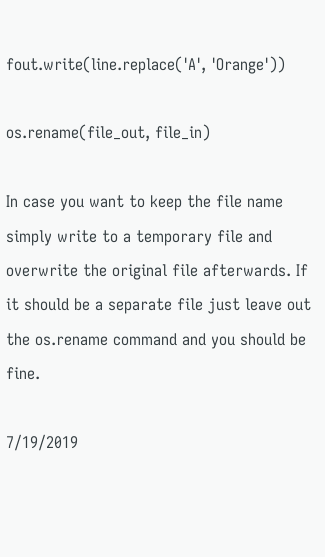fout.write(line.replace('A', 'Orange'))

os.rename(file_out, file_in)

In case you want to keep the file name simply write to a temporary file and overwrite the original file afterwards. If it should be a separate file just leave out the os.rename command and you should be fine.

7/19/2019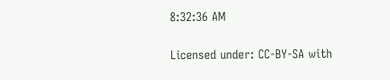8:32:36 AM

Licensed under: CC-BY-SA with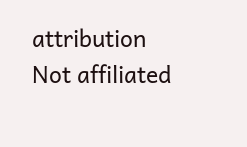attribution
Not affiliated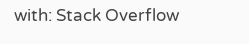with: Stack Overflow